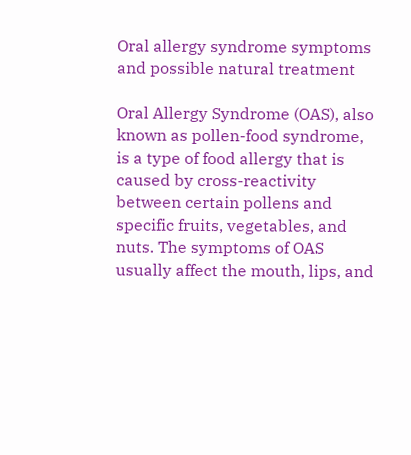Oral allergy syndrome symptoms and possible natural treatment

Oral Allergy Syndrome (OAS), also known as pollen-food syndrome, is a type of food allergy that is caused by cross-reactivity between certain pollens and specific fruits, vegetables, and nuts. The symptoms of OAS usually affect the mouth, lips, and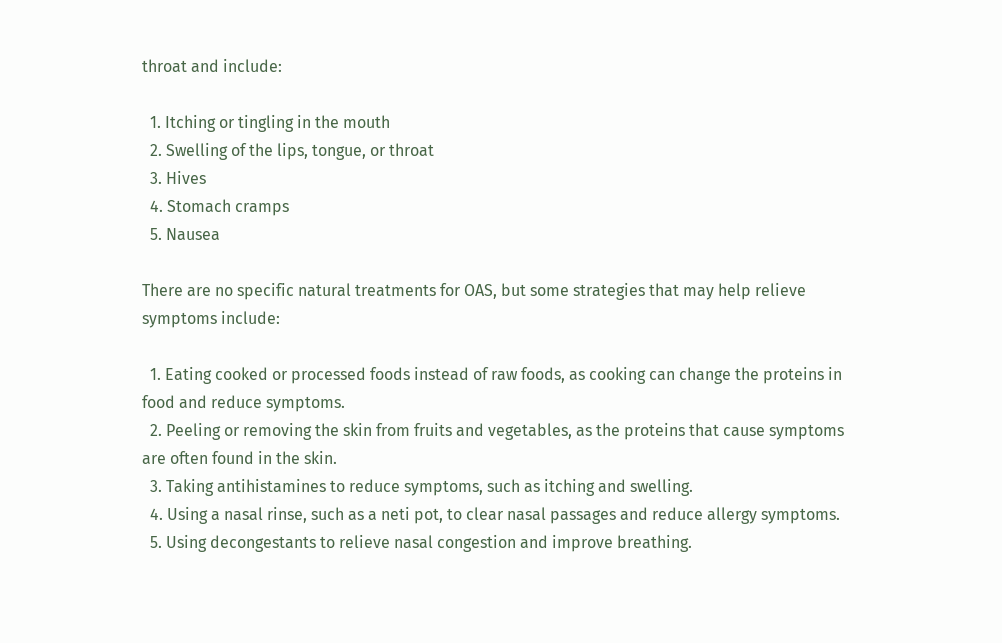throat and include:

  1. Itching or tingling in the mouth
  2. Swelling of the lips, tongue, or throat
  3. Hives
  4. Stomach cramps
  5. Nausea

There are no specific natural treatments for OAS, but some strategies that may help relieve symptoms include:

  1. Eating cooked or processed foods instead of raw foods, as cooking can change the proteins in food and reduce symptoms.
  2. Peeling or removing the skin from fruits and vegetables, as the proteins that cause symptoms are often found in the skin.
  3. Taking antihistamines to reduce symptoms, such as itching and swelling.
  4. Using a nasal rinse, such as a neti pot, to clear nasal passages and reduce allergy symptoms.
  5. Using decongestants to relieve nasal congestion and improve breathing.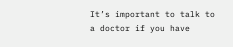It’s important to talk to a doctor if you have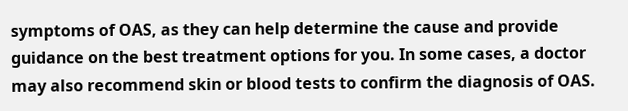symptoms of OAS, as they can help determine the cause and provide guidance on the best treatment options for you. In some cases, a doctor may also recommend skin or blood tests to confirm the diagnosis of OAS.